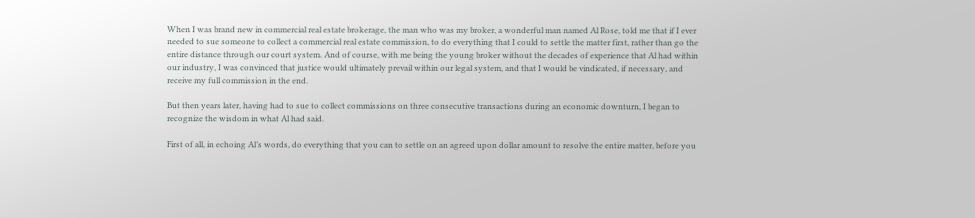When I was brand new in commercial real estate brokerage, the man who was my broker, a wonderful man named Al Rose, told me that if I ever needed to sue someone to collect a commercial real estate commission, to do everything that I could to settle the matter first, rather than go the entire distance through our court system. And of course, with me being the young broker without the decades of experience that Al had within our industry, I was convinced that justice would ultimately prevail within our legal system, and that I would be vindicated, if necessary, and receive my full commission in the end.

But then years later, having had to sue to collect commissions on three consecutive transactions during an economic downturn, I began to recognize the wisdom in what Al had said.

First of all, in echoing Al’s words, do everything that you can to settle on an agreed upon dollar amount to resolve the entire matter, before you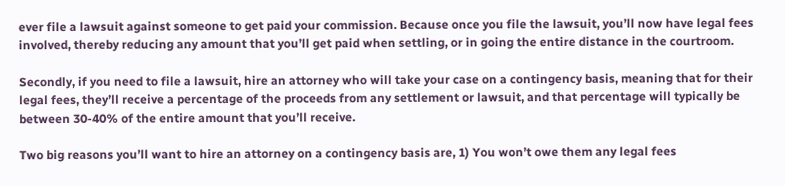ever file a lawsuit against someone to get paid your commission. Because once you file the lawsuit, you’ll now have legal fees involved, thereby reducing any amount that you’ll get paid when settling, or in going the entire distance in the courtroom.

Secondly, if you need to file a lawsuit, hire an attorney who will take your case on a contingency basis, meaning that for their legal fees, they’ll receive a percentage of the proceeds from any settlement or lawsuit, and that percentage will typically be between 30-40% of the entire amount that you’ll receive.

Two big reasons you’ll want to hire an attorney on a contingency basis are, 1) You won’t owe them any legal fees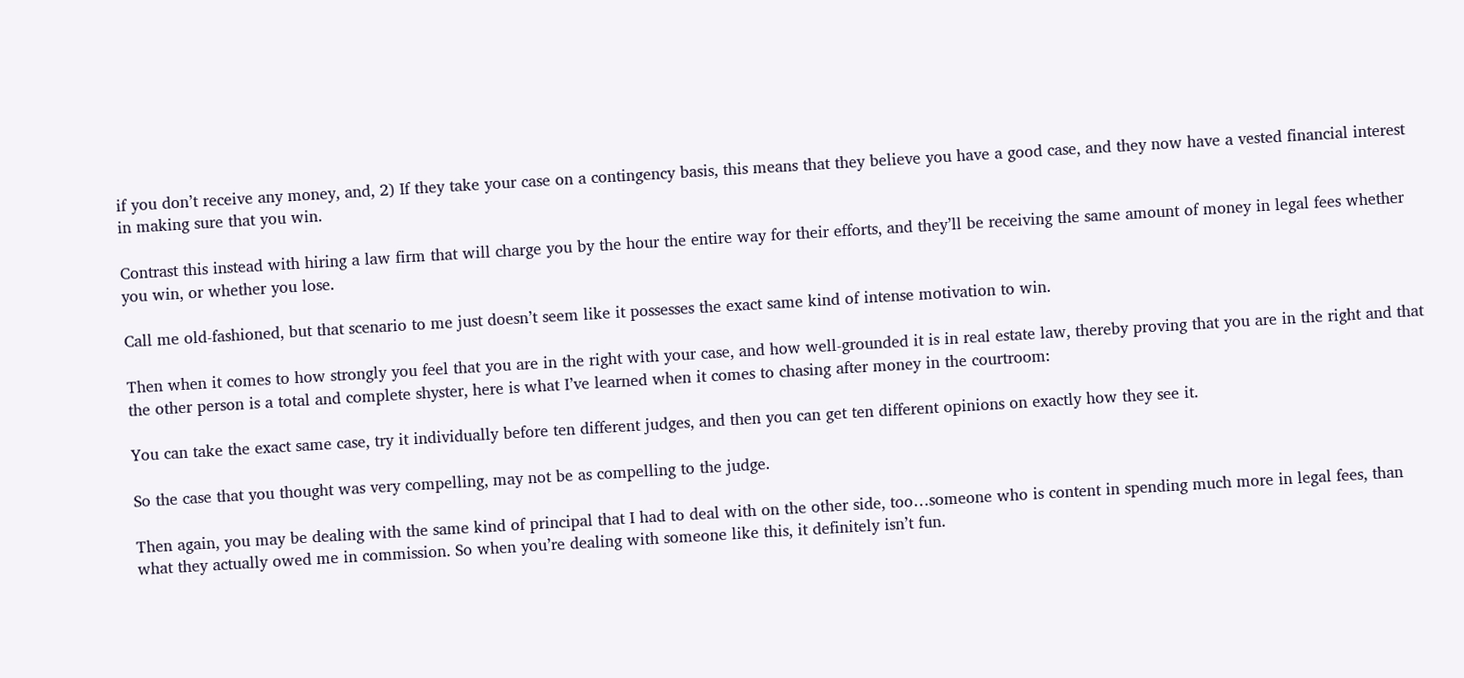if you don’t receive any money, and, 2) If they take your case on a contingency basis, this means that they believe you have a good case, and they now have a vested financial interest in making sure that you win.

Contrast this instead with hiring a law firm that will charge you by the hour the entire way for their efforts, and they’ll be receiving the same amount of money in legal fees whether you win, or whether you lose.

Call me old-fashioned, but that scenario to me just doesn’t seem like it possesses the exact same kind of intense motivation to win.

Then when it comes to how strongly you feel that you are in the right with your case, and how well-grounded it is in real estate law, thereby proving that you are in the right and that the other person is a total and complete shyster, here is what I’ve learned when it comes to chasing after money in the courtroom:

You can take the exact same case, try it individually before ten different judges, and then you can get ten different opinions on exactly how they see it.

So the case that you thought was very compelling, may not be as compelling to the judge.

Then again, you may be dealing with the same kind of principal that I had to deal with on the other side, too…someone who is content in spending much more in legal fees, than what they actually owed me in commission. So when you’re dealing with someone like this, it definitely isn’t fun.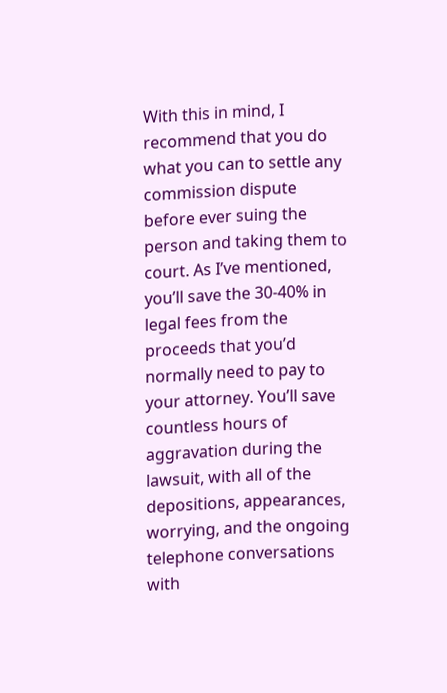With this in mind, I recommend that you do what you can to settle any commission dispute before ever suing the person and taking them to court. As I’ve mentioned, you’ll save the 30-40% in legal fees from the proceeds that you’d normally need to pay to your attorney. You’ll save countless hours of aggravation during the lawsuit, with all of the depositions, appearances, worrying, and the ongoing telephone conversations with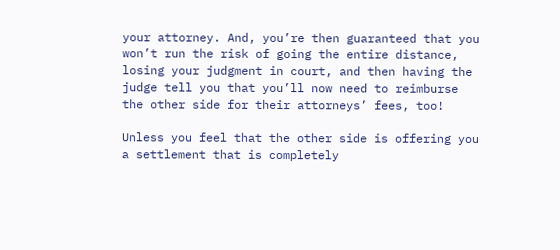your attorney. And, you’re then guaranteed that you won’t run the risk of going the entire distance, losing your judgment in court, and then having the judge tell you that you’ll now need to reimburse the other side for their attorneys’ fees, too!

Unless you feel that the other side is offering you a settlement that is completely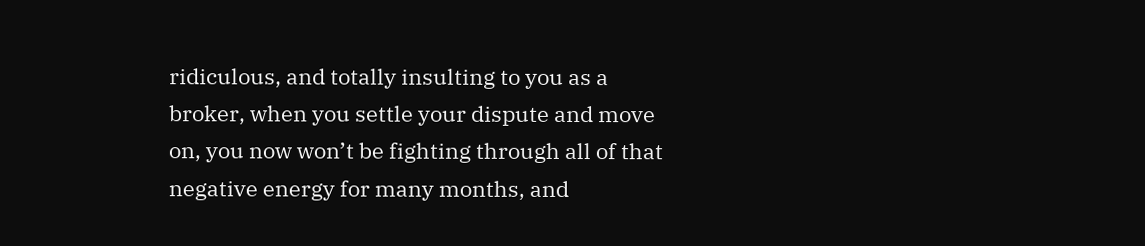ridiculous, and totally insulting to you as a broker, when you settle your dispute and move on, you now won’t be fighting through all of that negative energy for many months, and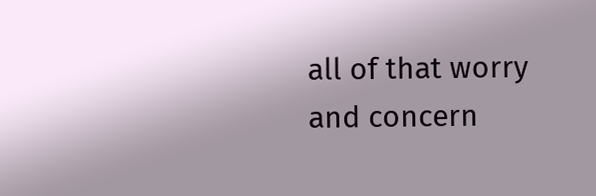all of that worry and concern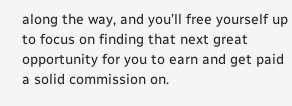along the way, and you’ll free yourself up to focus on finding that next great opportunity for you to earn and get paid a solid commission on.